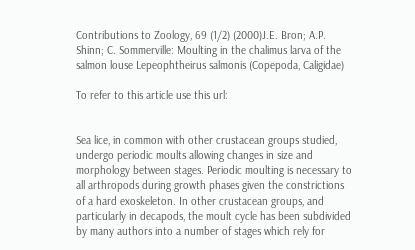Contributions to Zoology, 69 (1/2) (2000)J.E. Bron; A.P. Shinn; C. Sommerville: Moulting in the chalimus larva of the salmon louse Lepeophtheirus salmonis (Copepoda, Caligidae)

To refer to this article use this url:


Sea lice, in common with other crustacean groups studied, undergo periodic moults allowing changes in size and morphology between stages. Periodic moulting is necessary to all arthropods during growth phases given the constrictions of a hard exoskeleton. In other crustacean groups, and particularly in decapods, the moult cycle has been subdivided by many authors into a number of stages which rely for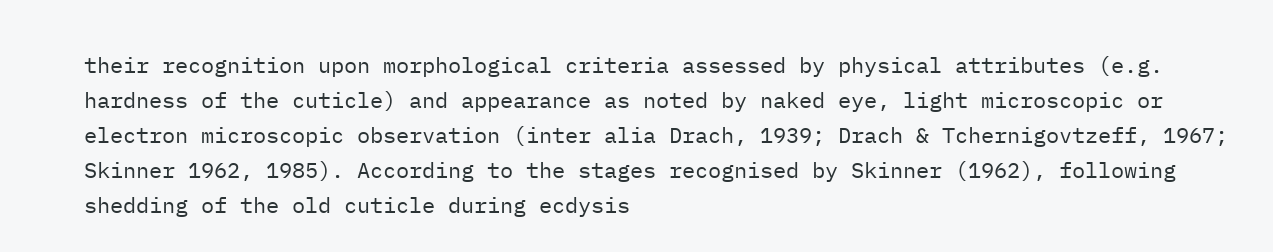their recognition upon morphological criteria assessed by physical attributes (e.g. hardness of the cuticle) and appearance as noted by naked eye, light microscopic or electron microscopic observation (inter alia Drach, 1939; Drach & Tchernigovtzeff, 1967; Skinner 1962, 1985). According to the stages recognised by Skinner (1962), following shedding of the old cuticle during ecdysis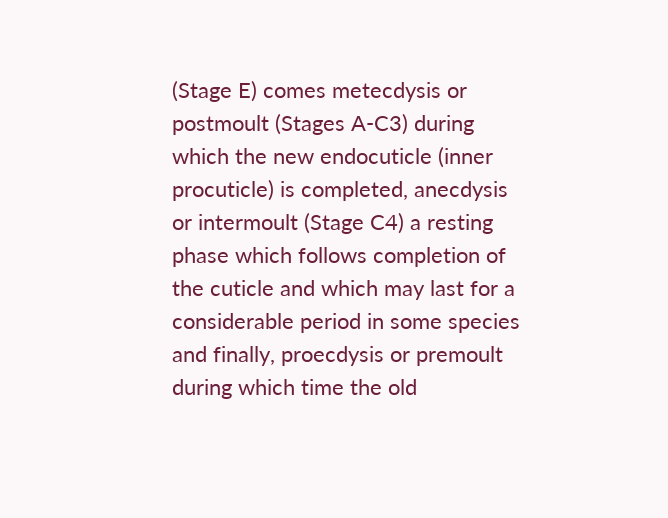(Stage E) comes metecdysis or postmoult (Stages A-C3) during which the new endocuticle (inner procuticle) is completed, anecdysis or intermoult (Stage C4) a resting phase which follows completion of the cuticle and which may last for a considerable period in some species and finally, proecdysis or premoult during which time the old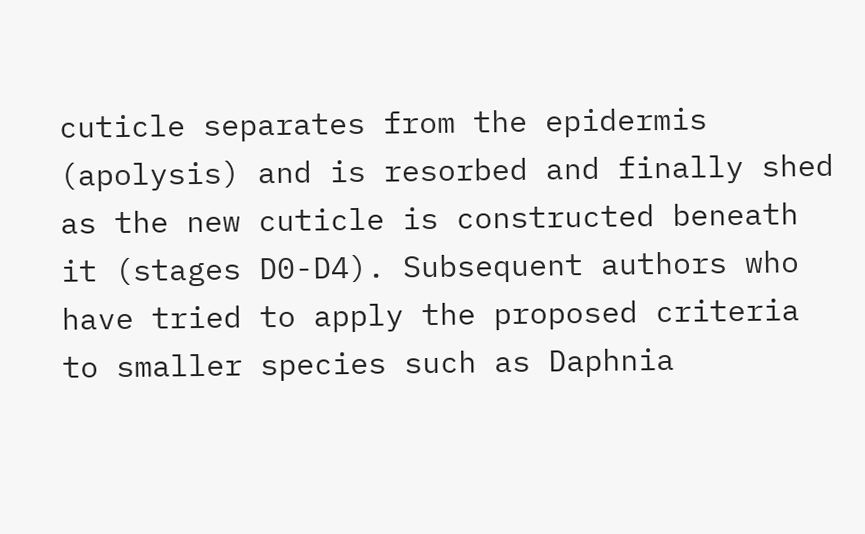cuticle separates from the epidermis (apolysis) and is resorbed and finally shed as the new cuticle is constructed beneath it (stages D0-D4). Subsequent authors who have tried to apply the proposed criteria to smaller species such as Daphnia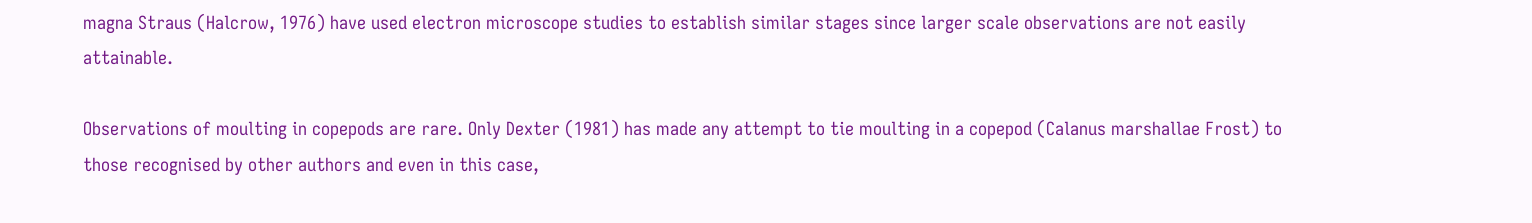magna Straus (Halcrow, 1976) have used electron microscope studies to establish similar stages since larger scale observations are not easily attainable.

Observations of moulting in copepods are rare. Only Dexter (1981) has made any attempt to tie moulting in a copepod (Calanus marshallae Frost) to those recognised by other authors and even in this case,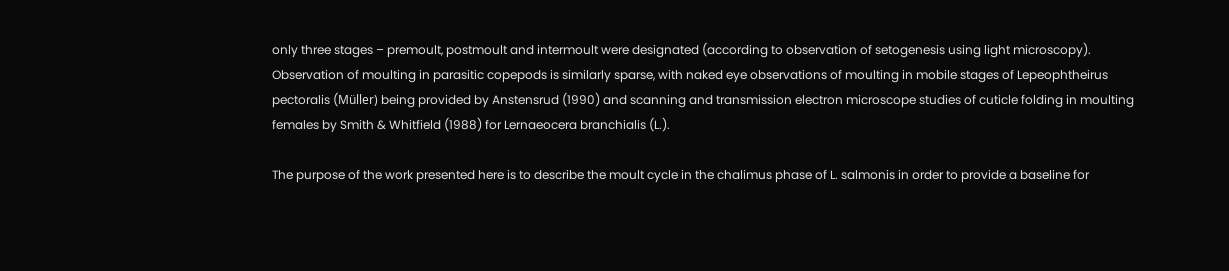only three stages – premoult, postmoult and intermoult were designated (according to observation of setogenesis using light microscopy). Observation of moulting in parasitic copepods is similarly sparse, with naked eye observations of moulting in mobile stages of Lepeophtheirus pectoralis (Müller) being provided by Anstensrud (1990) and scanning and transmission electron microscope studies of cuticle folding in moulting females by Smith & Whitfield (1988) for Lernaeocera branchialis (L.).

The purpose of the work presented here is to describe the moult cycle in the chalimus phase of L. salmonis in order to provide a baseline for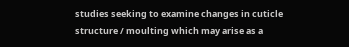studies seeking to examine changes in cuticle structure / moulting which may arise as a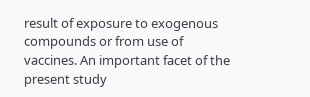result of exposure to exogenous compounds or from use of vaccines. An important facet of the present study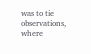was to tie observations, where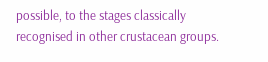possible, to the stages classically recognised in other crustacean groups.